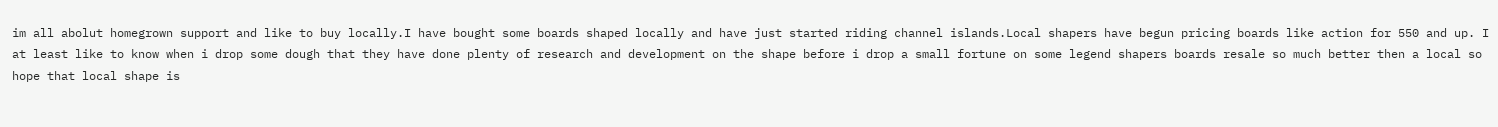im all abolut homegrown support and like to buy locally.I have bought some boards shaped locally and have just started riding channel islands.Local shapers have begun pricing boards like action for 550 and up. I at least like to know when i drop some dough that they have done plenty of research and development on the shape before i drop a small fortune on some legend shapers boards resale so much better then a local so hope that local shape is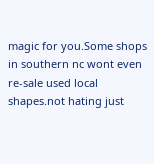magic for you.Some shops in southern nc wont even re-sale used local shapes.not hating just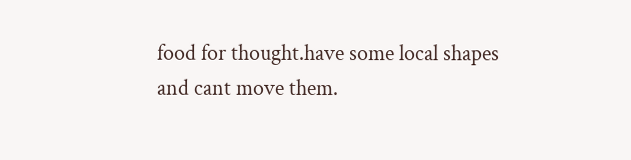food for thought.have some local shapes and cant move them.